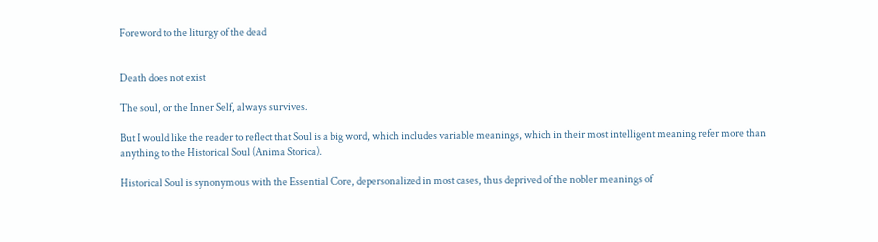Foreword to the liturgy of the dead


Death does not exist

The soul, or the Inner Self, always survives.

But I would like the reader to reflect that Soul is a big word, which includes variable meanings, which in their most intelligent meaning refer more than anything to the Historical Soul (Anima Storica).

Historical Soul is synonymous with the Essential Core, depersonalized in most cases, thus deprived of the nobler meanings of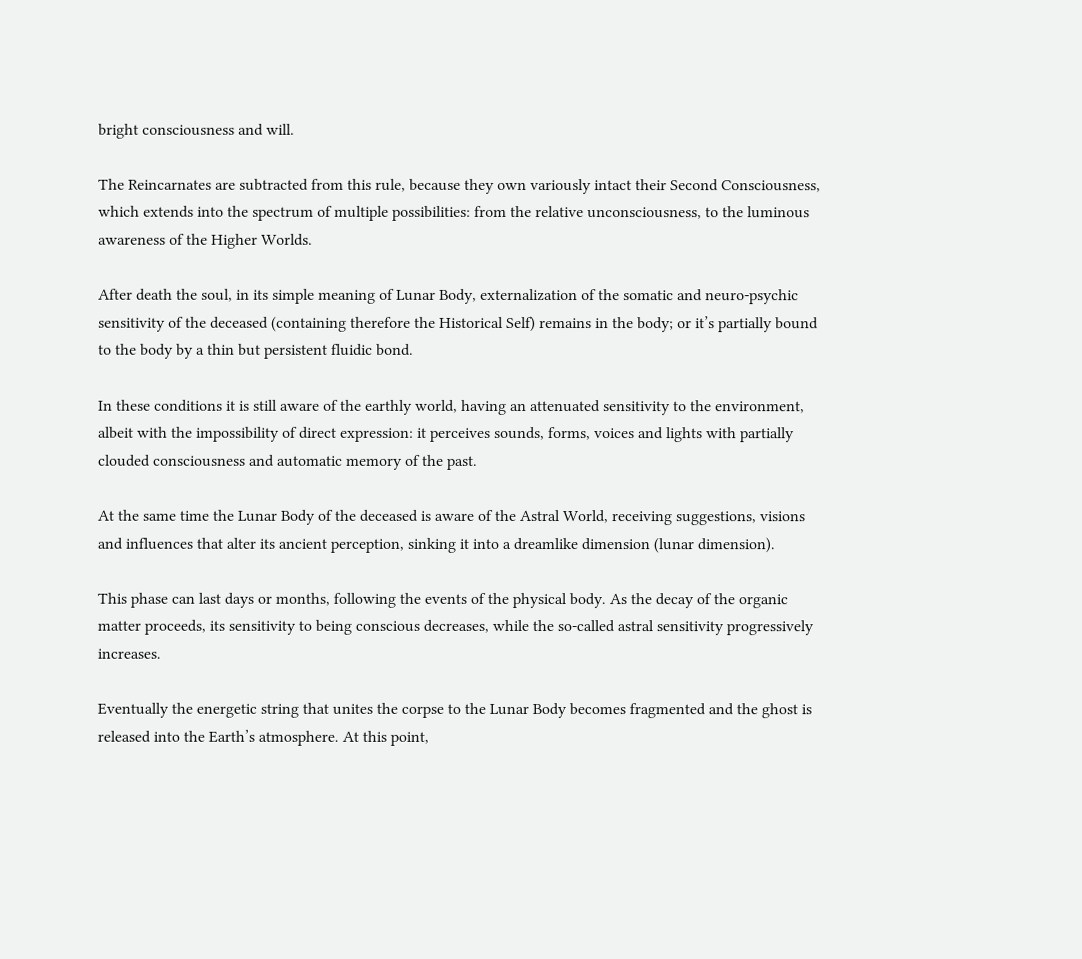bright consciousness and will.

The Reincarnates are subtracted from this rule, because they own variously intact their Second Consciousness, which extends into the spectrum of multiple possibilities: from the relative unconsciousness, to the luminous awareness of the Higher Worlds.

After death the soul, in its simple meaning of Lunar Body, externalization of the somatic and neuro-psychic sensitivity of the deceased (containing therefore the Historical Self) remains in the body; or it’s partially bound to the body by a thin but persistent fluidic bond.

In these conditions it is still aware of the earthly world, having an attenuated sensitivity to the environment, albeit with the impossibility of direct expression: it perceives sounds, forms, voices and lights with partially clouded consciousness and automatic memory of the past.

At the same time the Lunar Body of the deceased is aware of the Astral World, receiving suggestions, visions and influences that alter its ancient perception, sinking it into a dreamlike dimension (lunar dimension).

This phase can last days or months, following the events of the physical body. As the decay of the organic matter proceeds, its sensitivity to being conscious decreases, while the so-called astral sensitivity progressively increases.

Eventually the energetic string that unites the corpse to the Lunar Body becomes fragmented and the ghost is released into the Earth’s atmosphere. At this point,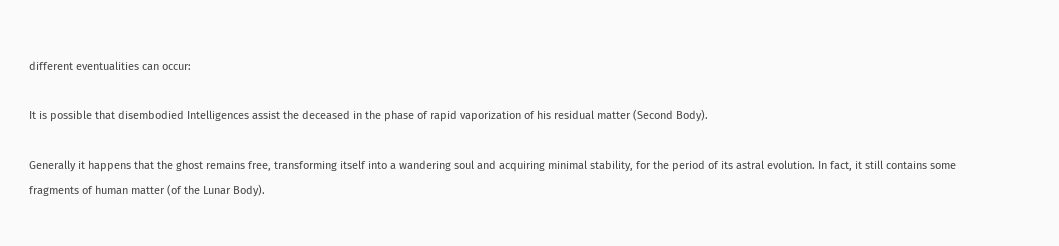different eventualities can occur:

It is possible that disembodied Intelligences assist the deceased in the phase of rapid vaporization of his residual matter (Second Body).

Generally it happens that the ghost remains free, transforming itself into a wandering soul and acquiring minimal stability, for the period of its astral evolution. In fact, it still contains some fragments of human matter (of the Lunar Body).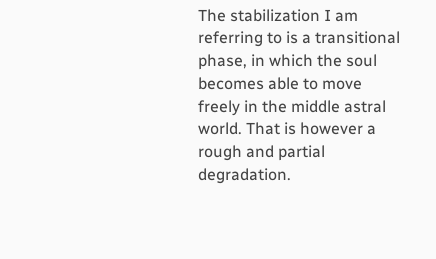The stabilization I am referring to is a transitional phase, in which the soul becomes able to move freely in the middle astral world. That is however a rough and partial degradation.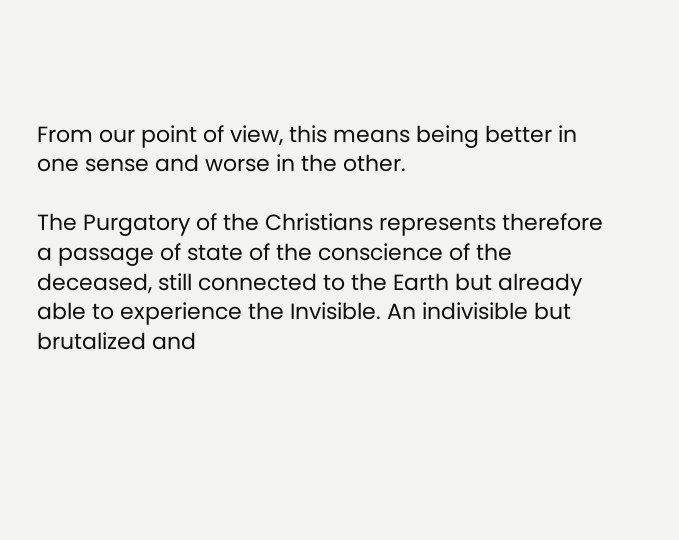From our point of view, this means being better in one sense and worse in the other.

The Purgatory of the Christians represents therefore a passage of state of the conscience of the deceased, still connected to the Earth but already able to experience the Invisible. An indivisible but brutalized and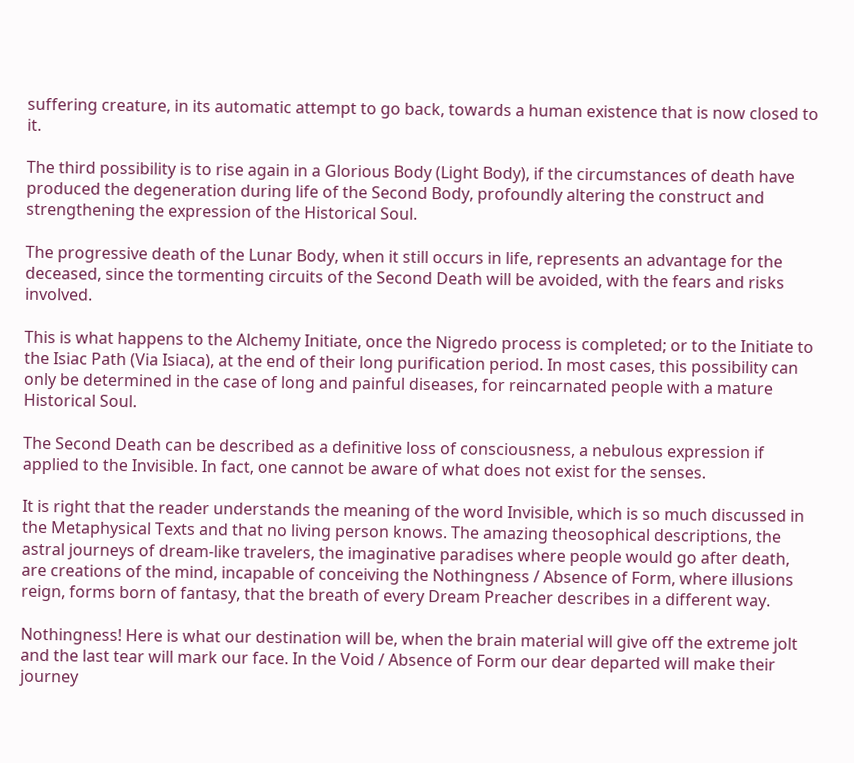suffering creature, in its automatic attempt to go back, towards a human existence that is now closed to it.

The third possibility is to rise again in a Glorious Body (Light Body), if the circumstances of death have produced the degeneration during life of the Second Body, profoundly altering the construct and strengthening the expression of the Historical Soul.

The progressive death of the Lunar Body, when it still occurs in life, represents an advantage for the deceased, since the tormenting circuits of the Second Death will be avoided, with the fears and risks involved.

This is what happens to the Alchemy Initiate, once the Nigredo process is completed; or to the Initiate to the Isiac Path (Via Isiaca), at the end of their long purification period. In most cases, this possibility can only be determined in the case of long and painful diseases, for reincarnated people with a mature Historical Soul.

The Second Death can be described as a definitive loss of consciousness, a nebulous expression if applied to the Invisible. In fact, one cannot be aware of what does not exist for the senses.

It is right that the reader understands the meaning of the word Invisible, which is so much discussed in the Metaphysical Texts and that no living person knows. The amazing theosophical descriptions, the astral journeys of dream-like travelers, the imaginative paradises where people would go after death, are creations of the mind, incapable of conceiving the Nothingness / Absence of Form, where illusions reign, forms born of fantasy, that the breath of every Dream Preacher describes in a different way.

Nothingness! Here is what our destination will be, when the brain material will give off the extreme jolt and the last tear will mark our face. In the Void / Absence of Form our dear departed will make their journey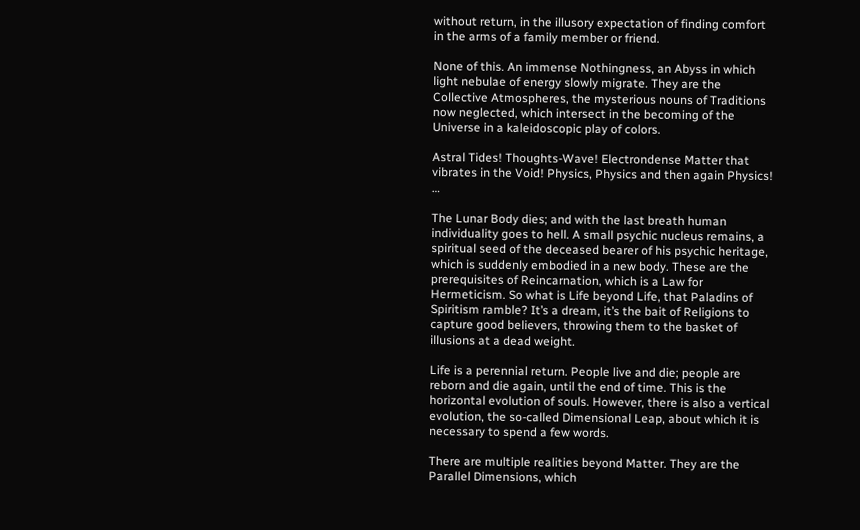without return, in the illusory expectation of finding comfort in the arms of a family member or friend.

None of this. An immense Nothingness, an Abyss in which light nebulae of energy slowly migrate. They are the Collective Atmospheres, the mysterious nouns of Traditions now neglected, which intersect in the becoming of the Universe in a kaleidoscopic play of colors.

Astral Tides! Thoughts-Wave! Electrondense Matter that vibrates in the Void! Physics, Physics and then again Physics! …

The Lunar Body dies; and with the last breath human individuality goes to hell. A small psychic nucleus remains, a spiritual seed of the deceased bearer of his psychic heritage, which is suddenly embodied in a new body. These are the prerequisites of Reincarnation, which is a Law for Hermeticism. So what is Life beyond Life, that Paladins of Spiritism ramble? It’s a dream, it’s the bait of Religions to capture good believers, throwing them to the basket of illusions at a dead weight.

Life is a perennial return. People live and die; people are reborn and die again, until the end of time. This is the horizontal evolution of souls. However, there is also a vertical evolution, the so-called Dimensional Leap, about which it is necessary to spend a few words.

There are multiple realities beyond Matter. They are the Parallel Dimensions, which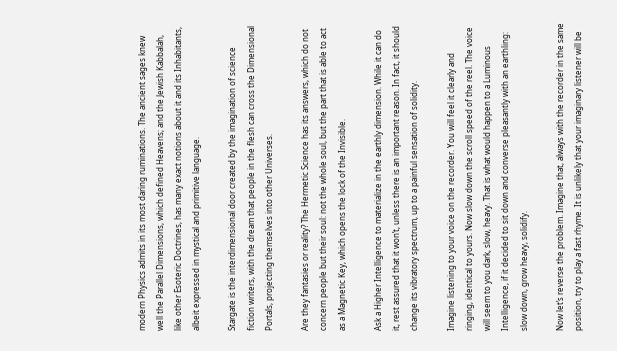modern Physics admits in its most daring ruminations. The ancient sages knew well the Parallel Dimensions, which defined Heavens; and the Jewish Kabbalah, like other Esoteric Doctrines, has many exact notions about it and its Inhabitants, albeit expressed in mystical and primitive language.

Stargate is the interdimensional door created by the imagination of science fiction writers, with the dream that people in the flesh can cross the Dimensional Portals, projecting themselves into other Universes.

Are they fantasies or reality? The Hermetic Science has its answers, which do not concern people but their soul: not the whole soul, but the part that is able to act as a Magnetic Key, which opens the lock of the Invisible.

Ask a Higher Intelligence to materialize in the earthly dimension. While it can do it, rest assured that it won’t, unless there is an important reason. In fact, it should change its vibratory spectrum, up to a painful sensation of solidity.

Imagine listening to your voice on the recorder. You will feel it clearly and ringing, identical to yours. Now slow down the scroll speed of the reel. The voice will seem to you dark, slow, heavy. That is what would happen to a Luminous Intelligence, if it decided to sit down and converse pleasantly with an earthling: slow down, grow heavy, solidify.

Now let’s reverse the problem. Imagine that, always with the recorder in the same position, try to play a fast rhyme. It is unlikely that your imaginary listener will be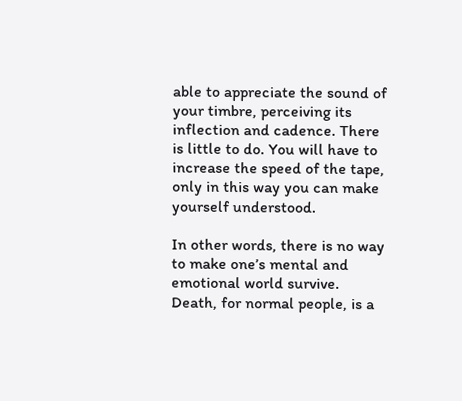able to appreciate the sound of your timbre, perceiving its inflection and cadence. There is little to do. You will have to increase the speed of the tape, only in this way you can make yourself understood.

In other words, there is no way to make one’s mental and emotional world survive. Death, for normal people, is a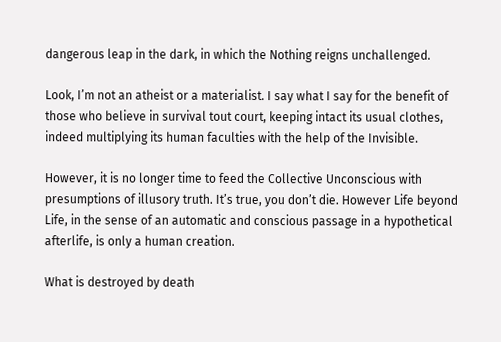dangerous leap in the dark, in which the Nothing reigns unchallenged.

Look, I’m not an atheist or a materialist. I say what I say for the benefit of those who believe in survival tout court, keeping intact its usual clothes, indeed multiplying its human faculties with the help of the Invisible.

However, it is no longer time to feed the Collective Unconscious with presumptions of illusory truth. It’s true, you don’t die. However Life beyond Life, in the sense of an automatic and conscious passage in a hypothetical afterlife, is only a human creation.

What is destroyed by death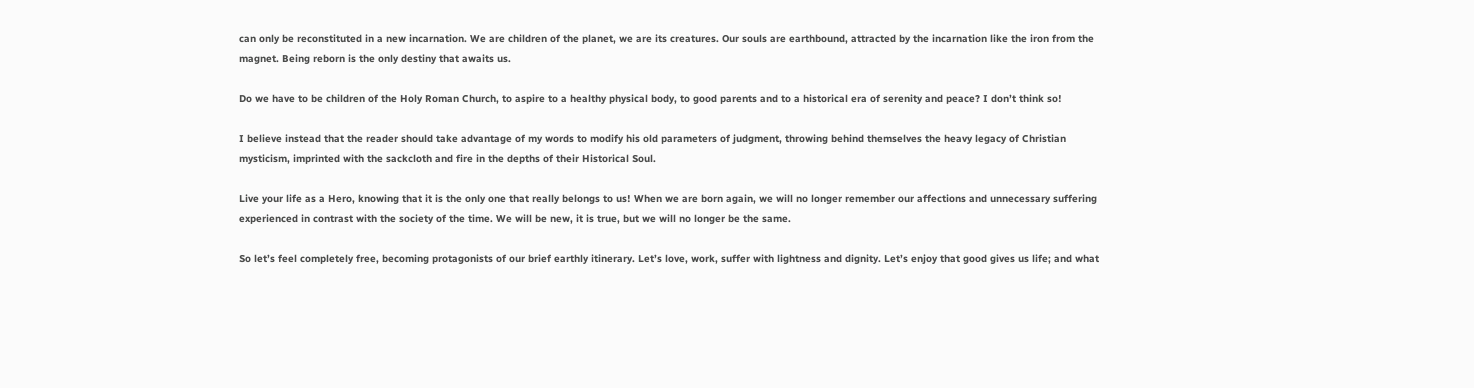can only be reconstituted in a new incarnation. We are children of the planet, we are its creatures. Our souls are earthbound, attracted by the incarnation like the iron from the magnet. Being reborn is the only destiny that awaits us.

Do we have to be children of the Holy Roman Church, to aspire to a healthy physical body, to good parents and to a historical era of serenity and peace? I don’t think so!

I believe instead that the reader should take advantage of my words to modify his old parameters of judgment, throwing behind themselves the heavy legacy of Christian mysticism, imprinted with the sackcloth and fire in the depths of their Historical Soul.

Live your life as a Hero, knowing that it is the only one that really belongs to us! When we are born again, we will no longer remember our affections and unnecessary suffering experienced in contrast with the society of the time. We will be new, it is true, but we will no longer be the same.

So let’s feel completely free, becoming protagonists of our brief earthly itinerary. Let’s love, work, suffer with lightness and dignity. Let’s enjoy that good gives us life; and what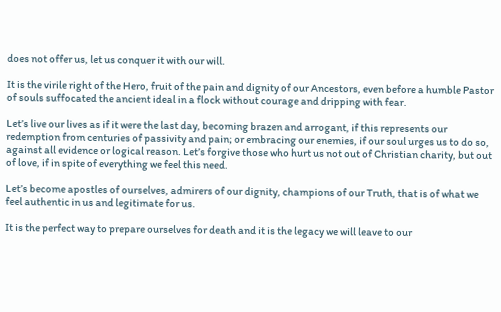does not offer us, let us conquer it with our will.

It is the virile right of the Hero, fruit of the pain and dignity of our Ancestors, even before a humble Pastor of souls suffocated the ancient ideal in a flock without courage and dripping with fear.

Let’s live our lives as if it were the last day, becoming brazen and arrogant, if this represents our redemption from centuries of passivity and pain; or embracing our enemies, if our soul urges us to do so, against all evidence or logical reason. Let’s forgive those who hurt us not out of Christian charity, but out of love, if in spite of everything we feel this need.

Let’s become apostles of ourselves, admirers of our dignity, champions of our Truth, that is of what we feel authentic in us and legitimate for us.

It is the perfect way to prepare ourselves for death and it is the legacy we will leave to our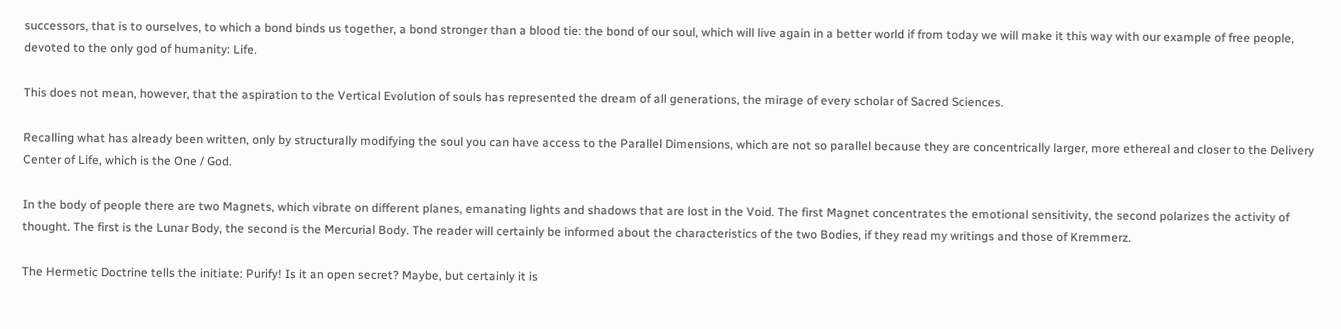successors, that is to ourselves, to which a bond binds us together, a bond stronger than a blood tie: the bond of our soul, which will live again in a better world if from today we will make it this way with our example of free people, devoted to the only god of humanity: Life.

This does not mean, however, that the aspiration to the Vertical Evolution of souls has represented the dream of all generations, the mirage of every scholar of Sacred Sciences.

Recalling what has already been written, only by structurally modifying the soul you can have access to the Parallel Dimensions, which are not so parallel because they are concentrically larger, more ethereal and closer to the Delivery Center of Life, which is the One / God.

In the body of people there are two Magnets, which vibrate on different planes, emanating lights and shadows that are lost in the Void. The first Magnet concentrates the emotional sensitivity, the second polarizes the activity of thought. The first is the Lunar Body, the second is the Mercurial Body. The reader will certainly be informed about the characteristics of the two Bodies, if they read my writings and those of Kremmerz.

The Hermetic Doctrine tells the initiate: Purify! Is it an open secret? Maybe, but certainly it is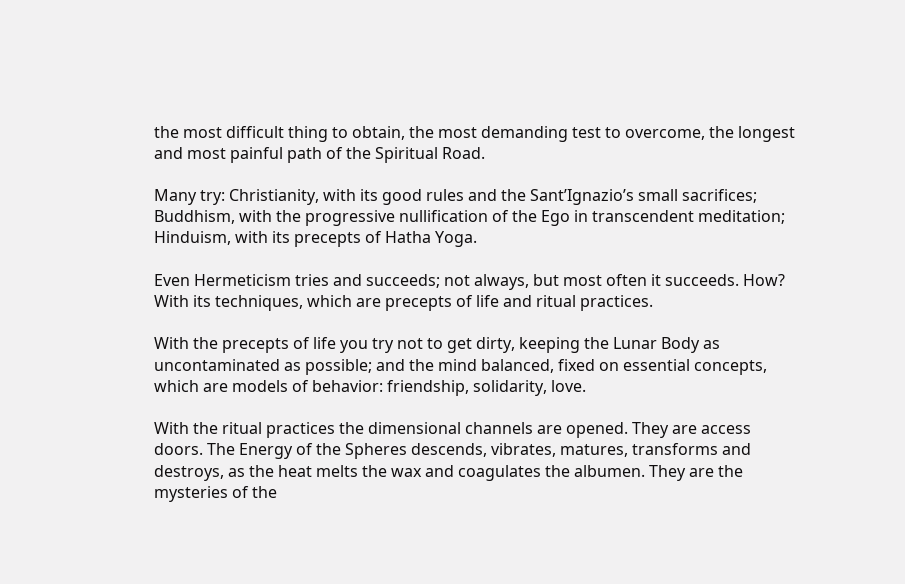the most difficult thing to obtain, the most demanding test to overcome, the longest and most painful path of the Spiritual Road.

Many try: Christianity, with its good rules and the Sant’Ignazio’s small sacrifices; Buddhism, with the progressive nullification of the Ego in transcendent meditation; Hinduism, with its precepts of Hatha Yoga.

Even Hermeticism tries and succeeds; not always, but most often it succeeds. How? With its techniques, which are precepts of life and ritual practices.

With the precepts of life you try not to get dirty, keeping the Lunar Body as uncontaminated as possible; and the mind balanced, fixed on essential concepts, which are models of behavior: friendship, solidarity, love.

With the ritual practices the dimensional channels are opened. They are access doors. The Energy of the Spheres descends, vibrates, matures, transforms and destroys, as the heat melts the wax and coagulates the albumen. They are the mysteries of the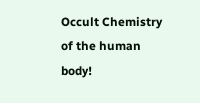Occult Chemistry of the human body!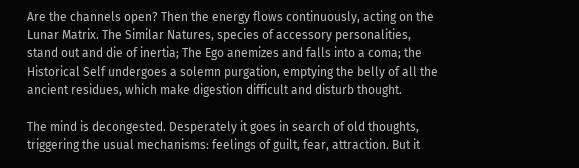Are the channels open? Then the energy flows continuously, acting on the Lunar Matrix. The Similar Natures, species of accessory personalities, stand out and die of inertia; The Ego anemizes and falls into a coma; the Historical Self undergoes a solemn purgation, emptying the belly of all the ancient residues, which make digestion difficult and disturb thought.

The mind is decongested. Desperately it goes in search of old thoughts, triggering the usual mechanisms: feelings of guilt, fear, attraction. But it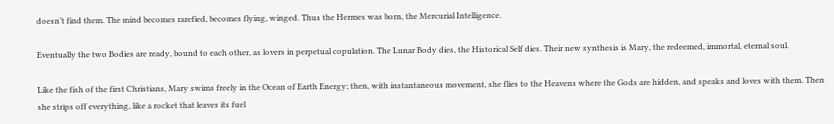doesn’t find them. The mind becomes rarefied, becomes flying, winged. Thus the Hermes was born, the Mercurial Intelligence.

Eventually the two Bodies are ready, bound to each other, as lovers in perpetual copulation. The Lunar Body dies, the Historical Self dies. Their new synthesis is Mary, the redeemed, immortal, eternal soul.

Like the fish of the first Christians, Mary swims freely in the Ocean of Earth Energy; then, with instantaneous movement, she flies to the Heavens where the Gods are hidden, and speaks and loves with them. Then she strips off everything, like a rocket that leaves its fuel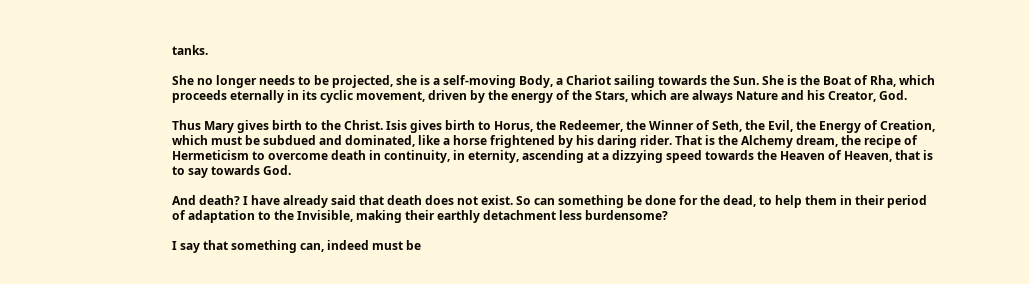tanks.

She no longer needs to be projected, she is a self-moving Body, a Chariot sailing towards the Sun. She is the Boat of Rha, which proceeds eternally in its cyclic movement, driven by the energy of the Stars, which are always Nature and his Creator, God.

Thus Mary gives birth to the Christ. Isis gives birth to Horus, the Redeemer, the Winner of Seth, the Evil, the Energy of Creation, which must be subdued and dominated, like a horse frightened by his daring rider. That is the Alchemy dream, the recipe of Hermeticism to overcome death in continuity, in eternity, ascending at a dizzying speed towards the Heaven of Heaven, that is to say towards God.

And death? I have already said that death does not exist. So can something be done for the dead, to help them in their period of adaptation to the Invisible, making their earthly detachment less burdensome?

I say that something can, indeed must be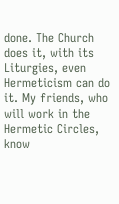done. The Church does it, with its Liturgies, even Hermeticism can do it. My friends, who will work in the Hermetic Circles, know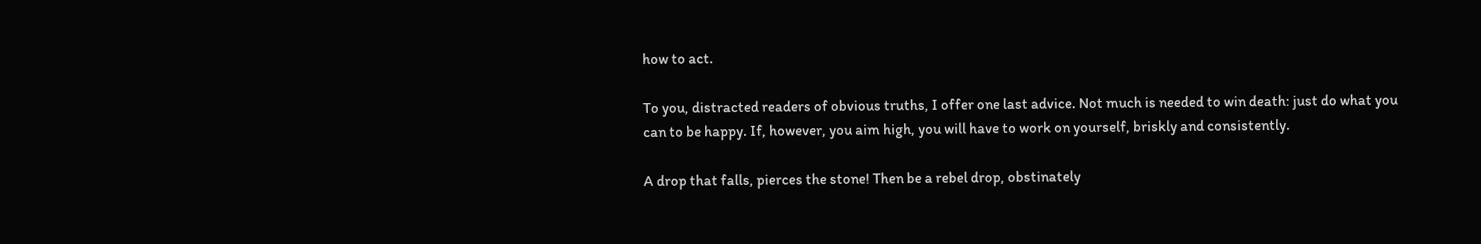how to act.

To you, distracted readers of obvious truths, I offer one last advice. Not much is needed to win death: just do what you can to be happy. If, however, you aim high, you will have to work on yourself, briskly and consistently.

A drop that falls, pierces the stone! Then be a rebel drop, obstinately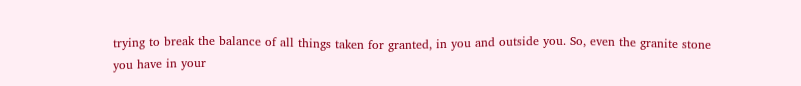trying to break the balance of all things taken for granted, in you and outside you. So, even the granite stone you have in your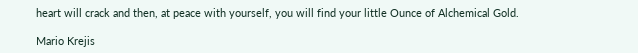heart will crack and then, at peace with yourself, you will find your little Ounce of Alchemical Gold.

Mario Krejis